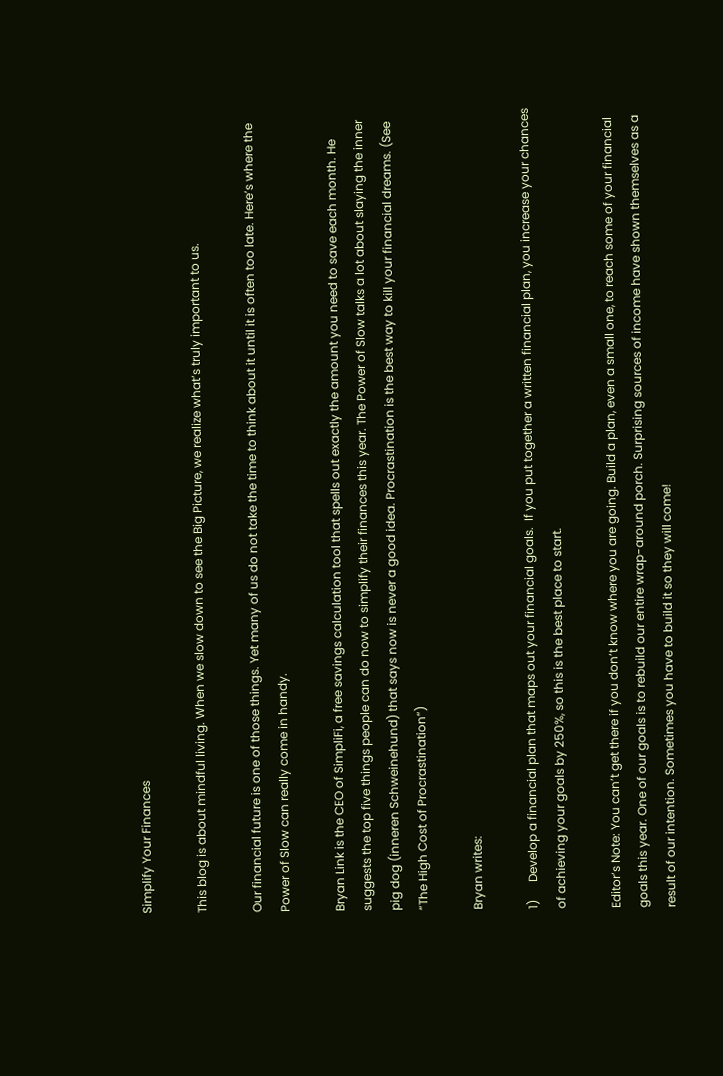Simplify Your Finances

This blog is about mindful living. When we slow down to see the Big Picture, we realize what’s truly important to us.

Our financial future is one of those things. Yet many of us do not take the time to think about it until it is often too late. Here’s where the Power of Slow can really come in handy.

Bryan Link is the CEO of SimpliFi, a free savings calculation tool that spells out exactly the amount you need to save each month. He suggests the top five things people can do now to simplify their finances this year. The Power of Slow talks a lot about slaying the inner pig dog (inneren Schweinehund) that says now is never a good idea. Procrastination is the best way to kill your financial dreams. (See “The High Cost of Procrastination“)

Bryan writes:

1)      Develop a financial plan that maps out your financial goals.  If you put together a written financial plan, you increase your chances of achieving your goals by 250%, so this is the best place to start.

Editor’s Note: You can’t get there if you don’t know where you are going. Build a plan, even a small one, to reach some of your financial goals this year. One of our goals is to rebuild our entire wrap-around porch. Surprising sources of income have shown themselves as a result of our intention. Sometimes you have to build it so they will come!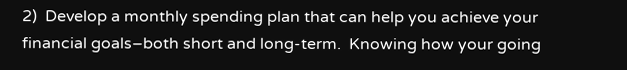2)  Develop a monthly spending plan that can help you achieve your financial goals–both short and long-term.  Knowing how your going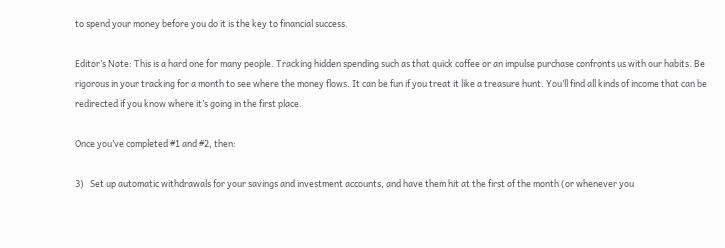to spend your money before you do it is the key to financial success.

Editor’s Note: This is a hard one for many people. Tracking hidden spending such as that quick coffee or an impulse purchase confronts us with our habits. Be rigorous in your tracking for a month to see where the money flows. It can be fun if you treat it like a treasure hunt. You’ll find all kinds of income that can be redirected if you know where it’s going in the first place.

Once you’ve completed #1 and #2, then:

3)   Set up automatic withdrawals for your savings and investment accounts, and have them hit at the first of the month (or whenever you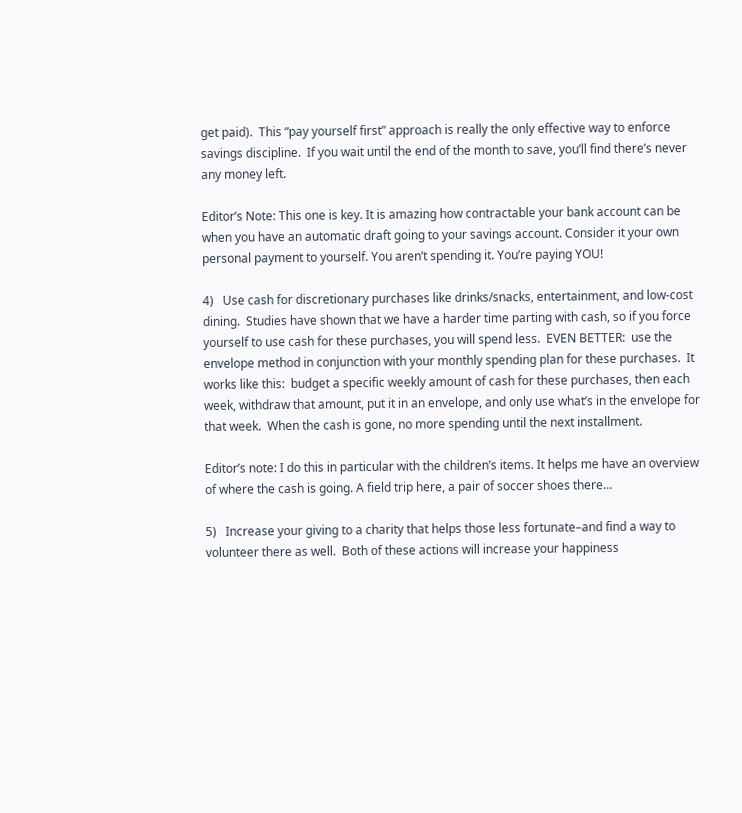get paid).  This “pay yourself first” approach is really the only effective way to enforce savings discipline.  If you wait until the end of the month to save, you’ll find there’s never any money left.

Editor’s Note: This one is key. It is amazing how contractable your bank account can be when you have an automatic draft going to your savings account. Consider it your own personal payment to yourself. You aren’t spending it. You’re paying YOU!

4)   Use cash for discretionary purchases like drinks/snacks, entertainment, and low-cost dining.  Studies have shown that we have a harder time parting with cash, so if you force yourself to use cash for these purchases, you will spend less.  EVEN BETTER:  use the envelope method in conjunction with your monthly spending plan for these purchases.  It works like this:  budget a specific weekly amount of cash for these purchases, then each week, withdraw that amount, put it in an envelope, and only use what’s in the envelope for that week.  When the cash is gone, no more spending until the next installment.

Editor’s note: I do this in particular with the children’s items. It helps me have an overview of where the cash is going. A field trip here, a pair of soccer shoes there…

5)   Increase your giving to a charity that helps those less fortunate–and find a way to volunteer there as well.  Both of these actions will increase your happiness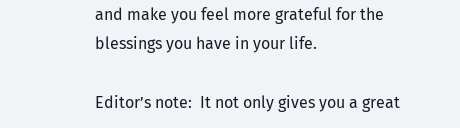and make you feel more grateful for the blessings you have in your life.

Editor’s note:  It not only gives you a great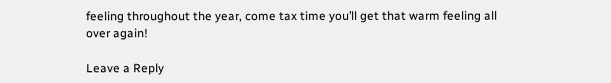feeling throughout the year, come tax time you’ll get that warm feeling all over again!

Leave a Reply